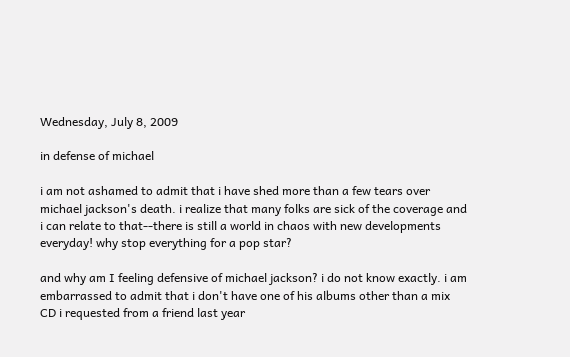Wednesday, July 8, 2009

in defense of michael

i am not ashamed to admit that i have shed more than a few tears over michael jackson's death. i realize that many folks are sick of the coverage and i can relate to that--there is still a world in chaos with new developments everyday! why stop everything for a pop star?

and why am I feeling defensive of michael jackson? i do not know exactly. i am embarrassed to admit that i don't have one of his albums other than a mix CD i requested from a friend last year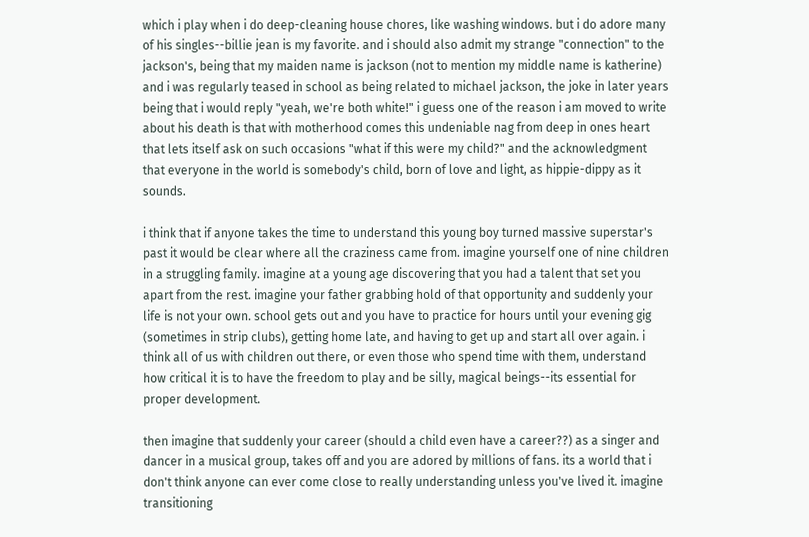which i play when i do deep-cleaning house chores, like washing windows. but i do adore many of his singles--billie jean is my favorite. and i should also admit my strange "connection" to the jackson's, being that my maiden name is jackson (not to mention my middle name is katherine) and i was regularly teased in school as being related to michael jackson, the joke in later years being that i would reply "yeah, we're both white!" i guess one of the reason i am moved to write about his death is that with motherhood comes this undeniable nag from deep in ones heart that lets itself ask on such occasions "what if this were my child?" and the acknowledgment that everyone in the world is somebody's child, born of love and light, as hippie-dippy as it sounds.

i think that if anyone takes the time to understand this young boy turned massive superstar's past it would be clear where all the craziness came from. imagine yourself one of nine children in a struggling family. imagine at a young age discovering that you had a talent that set you apart from the rest. imagine your father grabbing hold of that opportunity and suddenly your life is not your own. school gets out and you have to practice for hours until your evening gig (sometimes in strip clubs), getting home late, and having to get up and start all over again. i think all of us with children out there, or even those who spend time with them, understand how critical it is to have the freedom to play and be silly, magical beings--its essential for proper development.

then imagine that suddenly your career (should a child even have a career??) as a singer and dancer in a musical group, takes off and you are adored by millions of fans. its a world that i don't think anyone can ever come close to really understanding unless you've lived it. imagine transitioning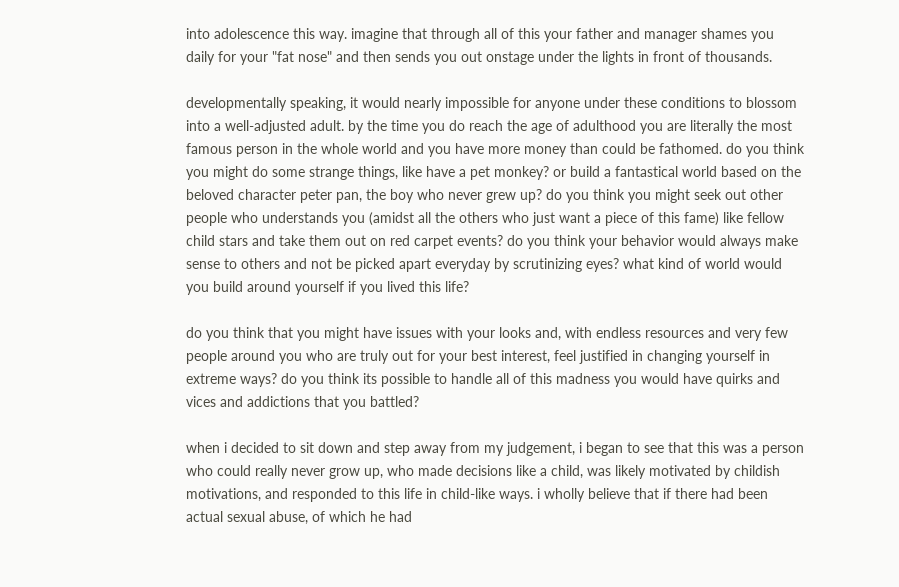into adolescence this way. imagine that through all of this your father and manager shames you daily for your "fat nose" and then sends you out onstage under the lights in front of thousands.

developmentally speaking, it would nearly impossible for anyone under these conditions to blossom into a well-adjusted adult. by the time you do reach the age of adulthood you are literally the most famous person in the whole world and you have more money than could be fathomed. do you think you might do some strange things, like have a pet monkey? or build a fantastical world based on the beloved character peter pan, the boy who never grew up? do you think you might seek out other people who understands you (amidst all the others who just want a piece of this fame) like fellow child stars and take them out on red carpet events? do you think your behavior would always make sense to others and not be picked apart everyday by scrutinizing eyes? what kind of world would you build around yourself if you lived this life?

do you think that you might have issues with your looks and, with endless resources and very few people around you who are truly out for your best interest, feel justified in changing yourself in extreme ways? do you think its possible to handle all of this madness you would have quirks and vices and addictions that you battled?

when i decided to sit down and step away from my judgement, i began to see that this was a person who could really never grow up, who made decisions like a child, was likely motivated by childish motivations, and responded to this life in child-like ways. i wholly believe that if there had been actual sexual abuse, of which he had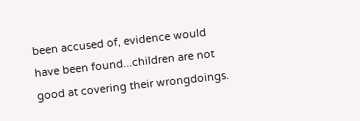been accused of, evidence would  have been found...children are not good at covering their wrongdoings.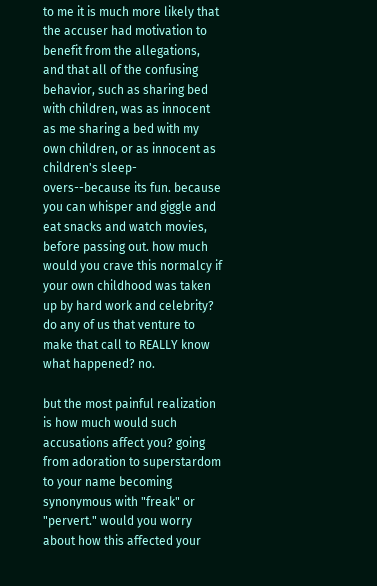to me it is much more likely that the accuser had motivation to benefit from the allegations, and that all of the confusing behavior, such as sharing bed with children, was as innocent as me sharing a bed with my own children, or as innocent as children's sleep-overs--because its fun. because you can whisper and giggle and eat snacks and watch movies, before passing out. how much would you crave this normalcy if your own childhood was taken up by hard work and celebrity? do any of us that venture to make that call to REALLY know what happened? no.

but the most painful realization is how much would such accusations affect you? going from adoration to superstardom to your name becoming synonymous with "freak" or "pervert." would you worry about how this affected your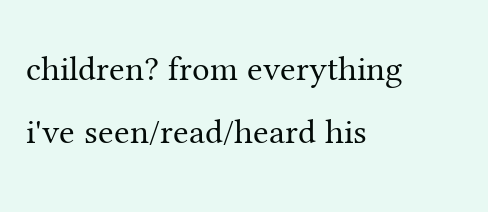children? from everything i've seen/read/heard his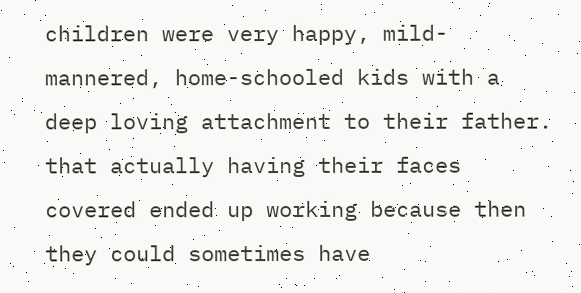children were very happy, mild-mannered, home-schooled kids with a deep loving attachment to their father. that actually having their faces covered ended up working because then they could sometimes have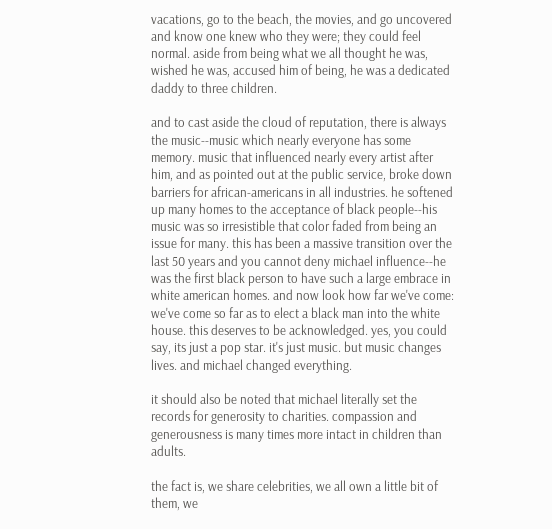vacations, go to the beach, the movies, and go uncovered and know one knew who they were; they could feel normal. aside from being what we all thought he was, wished he was, accused him of being, he was a dedicated daddy to three children.

and to cast aside the cloud of reputation, there is always the music--music which nearly everyone has some memory. music that influenced nearly every artist after him, and as pointed out at the public service, broke down barriers for african-americans in all industries. he softened up many homes to the acceptance of black people--his music was so irresistible that color faded from being an issue for many. this has been a massive transition over the last 50 years and you cannot deny michael influence--he was the first black person to have such a large embrace in white american homes. and now look how far we've come: we've come so far as to elect a black man into the white house. this deserves to be acknowledged. yes, you could say, its just a pop star. it's just music. but music changes lives. and michael changed everything.

it should also be noted that michael literally set the records for generosity to charities. compassion and generousness is many times more intact in children than adults.

the fact is, we share celebrities, we all own a little bit of them, we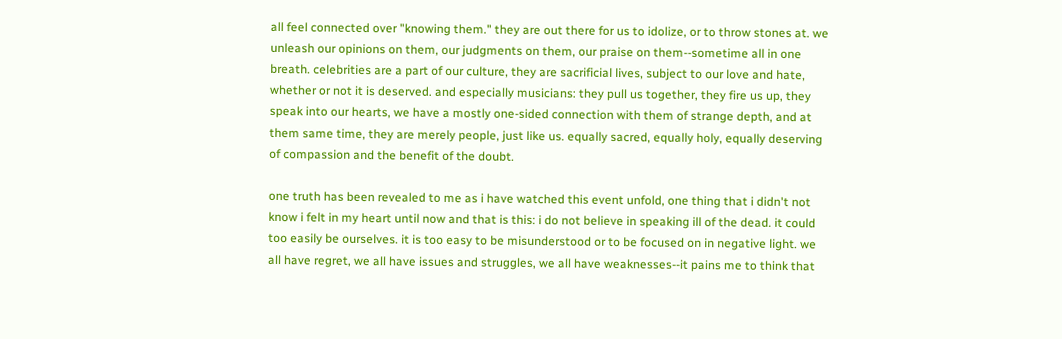all feel connected over "knowing them." they are out there for us to idolize, or to throw stones at. we unleash our opinions on them, our judgments on them, our praise on them--sometime all in one breath. celebrities are a part of our culture, they are sacrificial lives, subject to our love and hate, whether or not it is deserved. and especially musicians: they pull us together, they fire us up, they speak into our hearts, we have a mostly one-sided connection with them of strange depth, and at them same time, they are merely people, just like us. equally sacred, equally holy, equally deserving of compassion and the benefit of the doubt.

one truth has been revealed to me as i have watched this event unfold, one thing that i didn't not know i felt in my heart until now and that is this: i do not believe in speaking ill of the dead. it could too easily be ourselves. it is too easy to be misunderstood or to be focused on in negative light. we all have regret, we all have issues and struggles, we all have weaknesses--it pains me to think that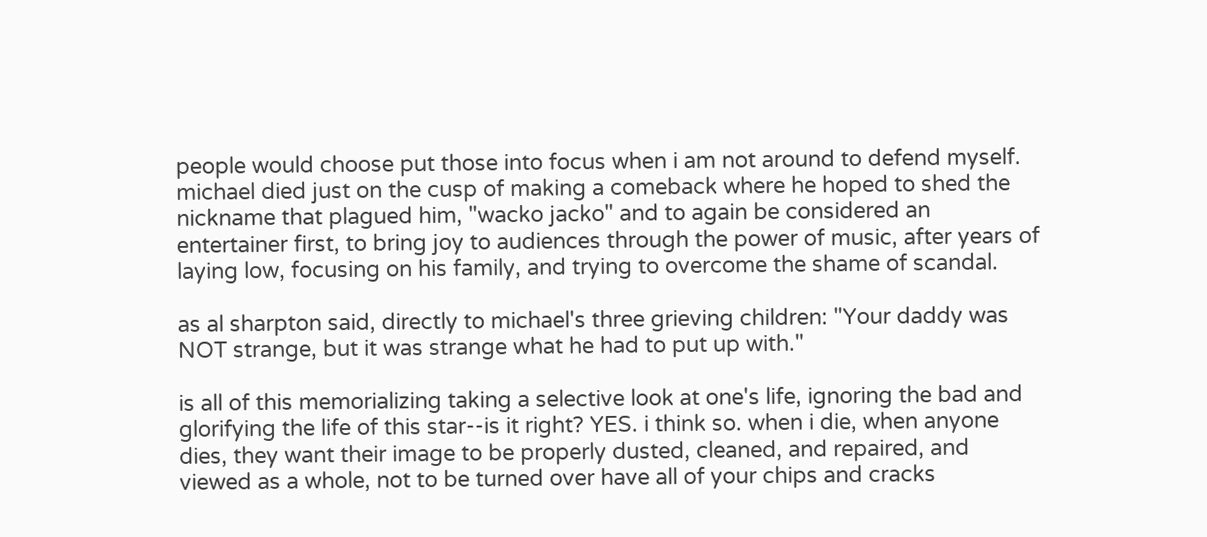people would choose put those into focus when i am not around to defend myself. michael died just on the cusp of making a comeback where he hoped to shed the nickname that plagued him, "wacko jacko" and to again be considered an entertainer first, to bring joy to audiences through the power of music, after years of laying low, focusing on his family, and trying to overcome the shame of scandal.

as al sharpton said, directly to michael's three grieving children: "Your daddy was NOT strange, but it was strange what he had to put up with."

is all of this memorializing taking a selective look at one's life, ignoring the bad and glorifying the life of this star--is it right? YES. i think so. when i die, when anyone dies, they want their image to be properly dusted, cleaned, and repaired, and viewed as a whole, not to be turned over have all of your chips and cracks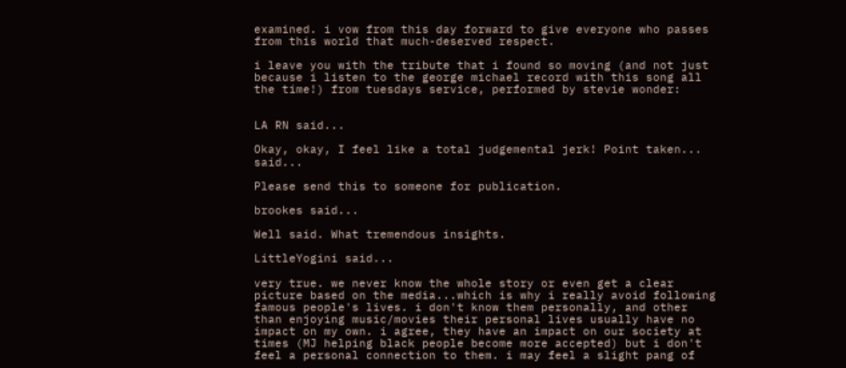examined. i vow from this day forward to give everyone who passes from this world that much-deserved respect.

i leave you with the tribute that i found so moving (and not just because i listen to the george michael record with this song all the time!) from tuesdays service, performed by stevie wonder:


LA RN said...

Okay, okay, I feel like a total judgemental jerk! Point taken... said...

Please send this to someone for publication.

brookes said...

Well said. What tremendous insights.

LittleYogini said...

very true. we never know the whole story or even get a clear picture based on the media...which is why i really avoid following famous people's lives. i don't know them personally, and other than enjoying music/movies their personal lives usually have no impact on my own. i agree, they have an impact on our society at times (MJ helping black people become more accepted) but i don't feel a personal connection to them. i may feel a slight pang of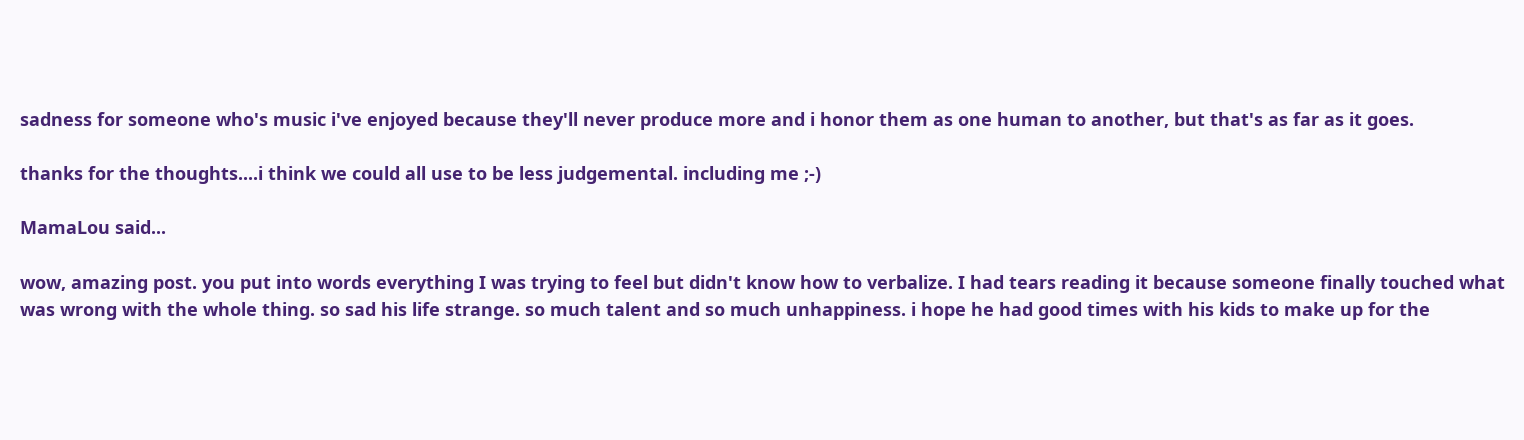sadness for someone who's music i've enjoyed because they'll never produce more and i honor them as one human to another, but that's as far as it goes.

thanks for the thoughts....i think we could all use to be less judgemental. including me ;-)

MamaLou said...

wow, amazing post. you put into words everything I was trying to feel but didn't know how to verbalize. I had tears reading it because someone finally touched what was wrong with the whole thing. so sad his life strange. so much talent and so much unhappiness. i hope he had good times with his kids to make up for the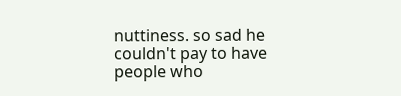nuttiness. so sad he couldn't pay to have people who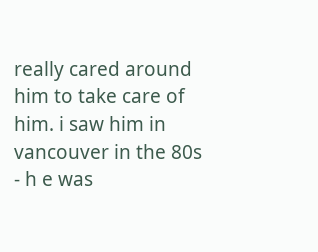really cared around him to take care of him. i saw him in vancouver in the 80s - h e was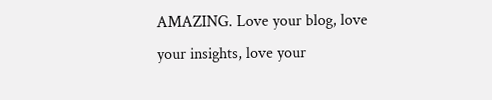AMAZING. Love your blog, love your insights, love your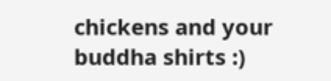chickens and your buddha shirts :)